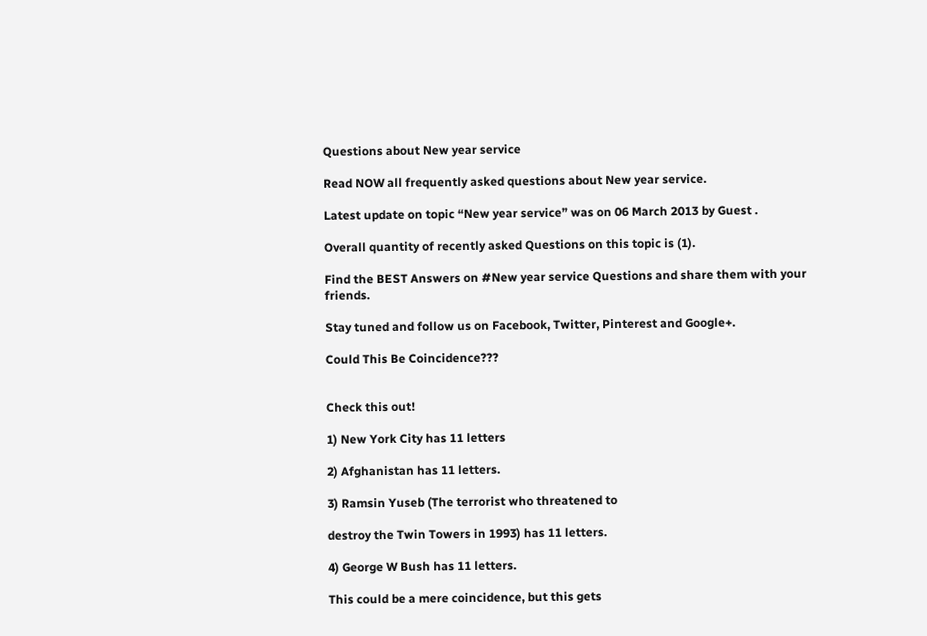Questions about New year service

Read NOW all frequently asked questions about New year service.

Latest update on topic “New year service” was on 06 March 2013 by Guest .

Overall quantity of recently asked Questions on this topic is (1).

Find the BEST Answers on #New year service Questions and share them with your friends.

Stay tuned and follow us on Facebook, Twitter, Pinterest and Google+.

Could This Be Coincidence???


Check this out!

1) New York City has 11 letters

2) Afghanistan has 11 letters.

3) Ramsin Yuseb (The terrorist who threatened to

destroy the Twin Towers in 1993) has 11 letters.

4) George W Bush has 11 letters.

This could be a mere coincidence, but this gets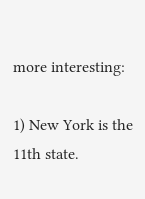more interesting:

1) New York is the 11th state.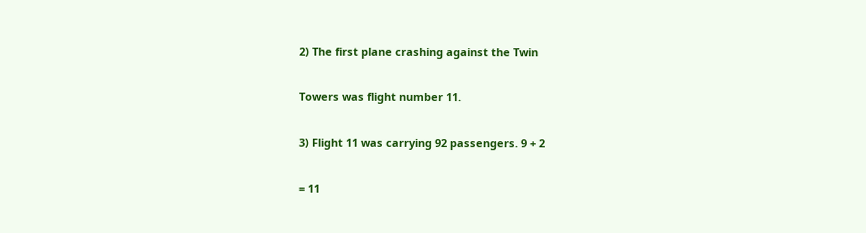2) The first plane crashing against the Twin

Towers was flight number 11.

3) Flight 11 was carrying 92 passengers. 9 + 2

= 11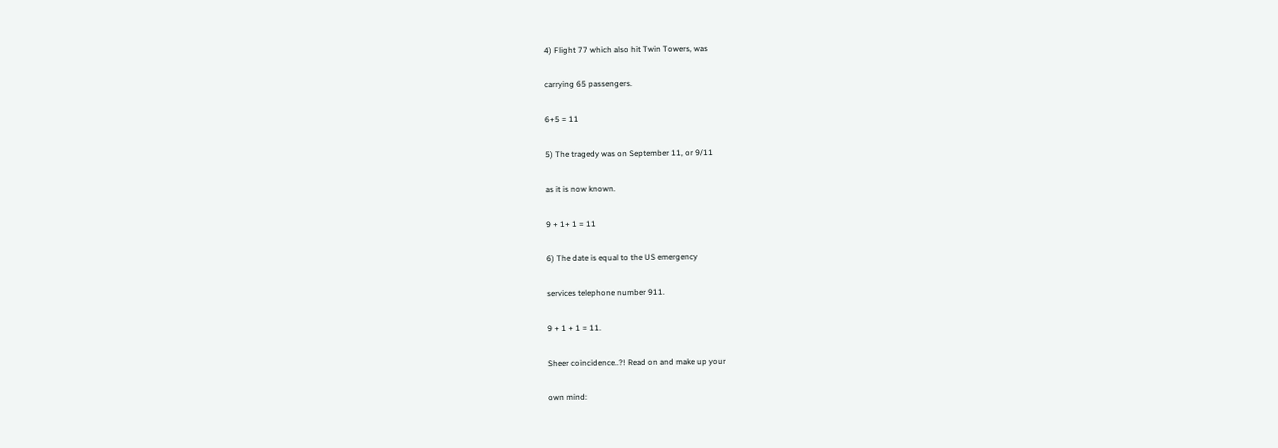4) Flight 77 which also hit Twin Towers, was

carrying 65 passengers.

6+5 = 11

5) The tragedy was on September 11, or 9/11

as it is now known.

9 + 1+ 1 = 11

6) The date is equal to the US emergency

services telephone number 911.

9 + 1 + 1 = 11.

Sheer coincidence..?! Read on and make up your

own mind: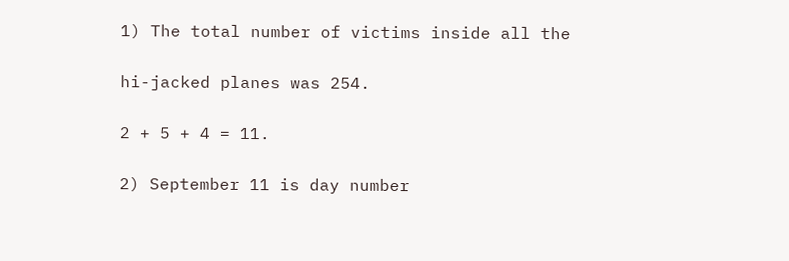1) The total number of victims inside all the

hi-jacked planes was 254.

2 + 5 + 4 = 11.

2) September 11 is day number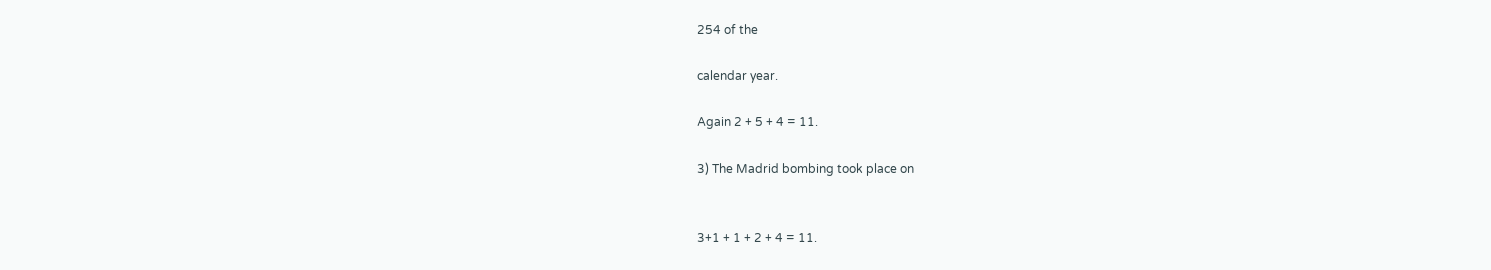254 of the

calendar year.

Again 2 + 5 + 4 = 11.

3) The Madrid bombing took place on


3+1 + 1 + 2 + 4 = 11.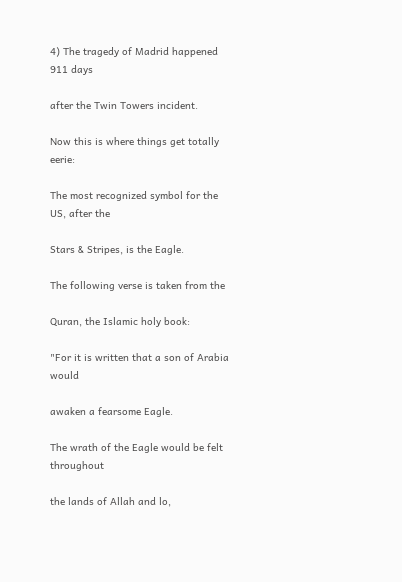4) The tragedy of Madrid happened 911 days

after the Twin Towers incident.

Now this is where things get totally eerie:

The most recognized symbol for the US, after the

Stars & Stripes, is the Eagle.

The following verse is taken from the

Quran, the Islamic holy book:

"For it is written that a son of Arabia would

awaken a fearsome Eagle.

The wrath of the Eagle would be felt throughout

the lands of Allah and lo,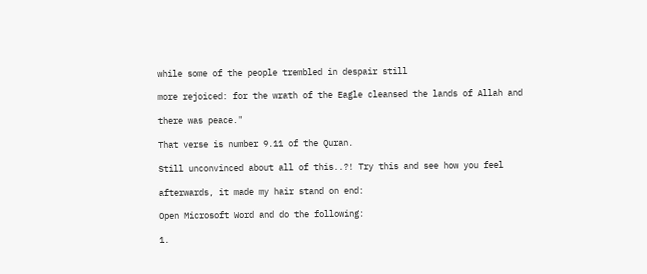while some of the people trembled in despair still

more rejoiced: for the wrath of the Eagle cleansed the lands of Allah and

there was peace."

That verse is number 9.11 of the Quran.

Still unconvinced about all of this..?! Try this and see how you feel

afterwards, it made my hair stand on end:

Open Microsoft Word and do the following:

1.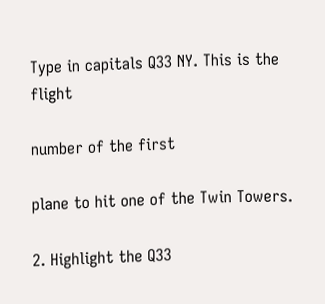Type in capitals Q33 NY. This is the flight

number of the first

plane to hit one of the Twin Towers.

2. Highlight the Q33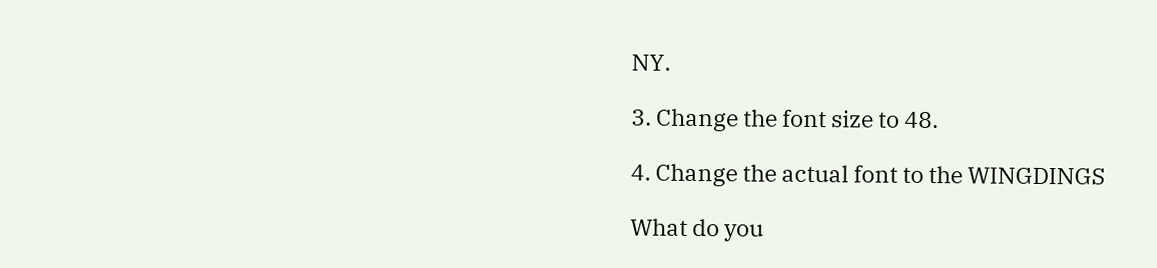NY.

3. Change the font size to 48.

4. Change the actual font to the WINGDINGS

What do you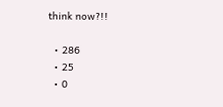think now?!!

  • 286
  • 25
  • 0